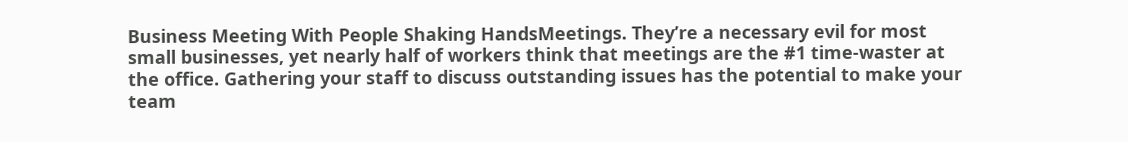Business Meeting With People Shaking HandsMeetings. They’re a necessary evil for most small businesses, yet nearly half of workers think that meetings are the #1 time-waster at the office. Gathering your staff to discuss outstanding issues has the potential to make your team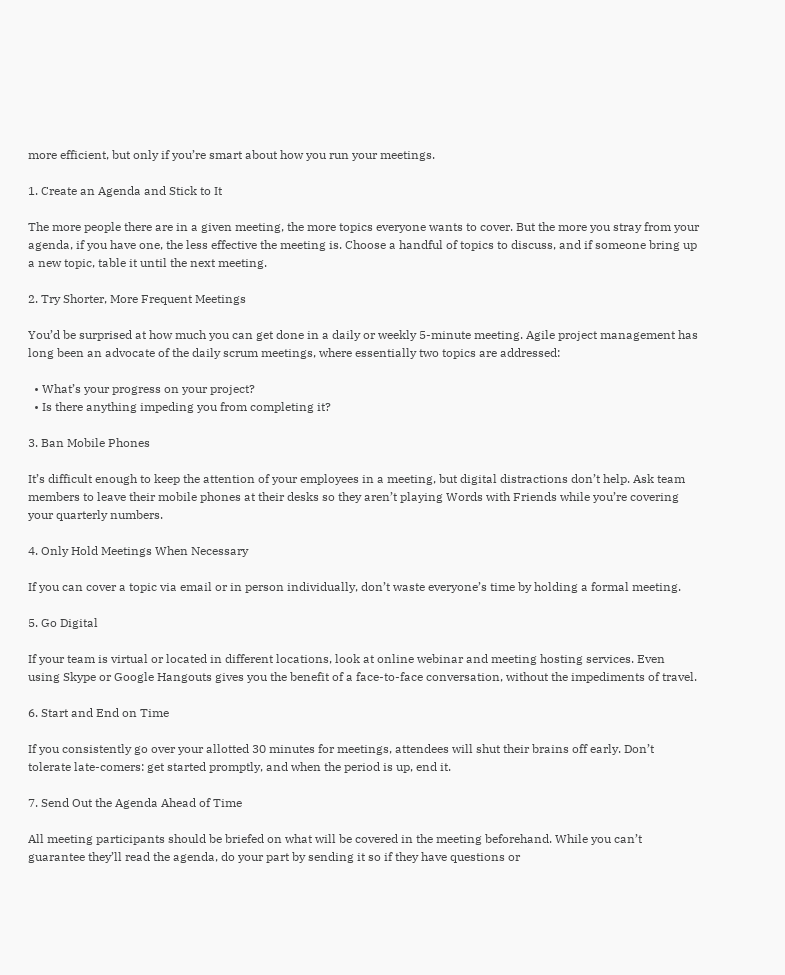more efficient, but only if you’re smart about how you run your meetings.

1. Create an Agenda and Stick to It

The more people there are in a given meeting, the more topics everyone wants to cover. But the more you stray from your agenda, if you have one, the less effective the meeting is. Choose a handful of topics to discuss, and if someone bring up a new topic, table it until the next meeting.

2. Try Shorter, More Frequent Meetings

You’d be surprised at how much you can get done in a daily or weekly 5-minute meeting. Agile project management has long been an advocate of the daily scrum meetings, where essentially two topics are addressed:

  • What’s your progress on your project?
  • Is there anything impeding you from completing it?

3. Ban Mobile Phones

It’s difficult enough to keep the attention of your employees in a meeting, but digital distractions don’t help. Ask team members to leave their mobile phones at their desks so they aren’t playing Words with Friends while you’re covering your quarterly numbers.

4. Only Hold Meetings When Necessary

If you can cover a topic via email or in person individually, don’t waste everyone’s time by holding a formal meeting.

5. Go Digital

If your team is virtual or located in different locations, look at online webinar and meeting hosting services. Even using Skype or Google Hangouts gives you the benefit of a face-to-face conversation, without the impediments of travel.

6. Start and End on Time

If you consistently go over your allotted 30 minutes for meetings, attendees will shut their brains off early. Don’t tolerate late-comers: get started promptly, and when the period is up, end it.

7. Send Out the Agenda Ahead of Time

All meeting participants should be briefed on what will be covered in the meeting beforehand. While you can’t guarantee they’ll read the agenda, do your part by sending it so if they have questions or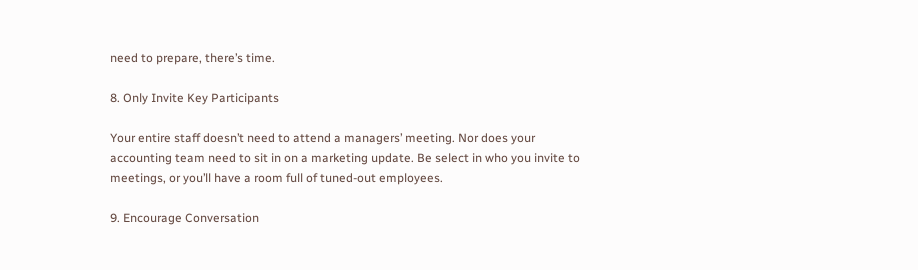need to prepare, there’s time.

8. Only Invite Key Participants

Your entire staff doesn’t need to attend a managers’ meeting. Nor does your accounting team need to sit in on a marketing update. Be select in who you invite to meetings, or you’ll have a room full of tuned-out employees.

9. Encourage Conversation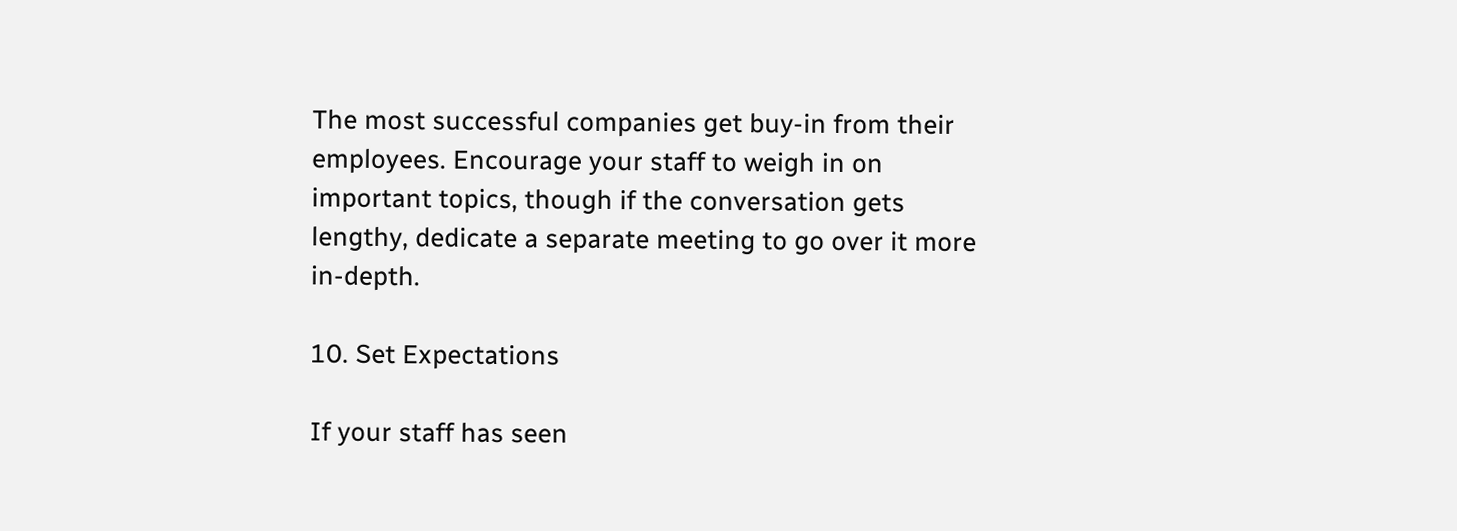The most successful companies get buy-in from their employees. Encourage your staff to weigh in on important topics, though if the conversation gets lengthy, dedicate a separate meeting to go over it more in-depth.

10. Set Expectations

If your staff has seen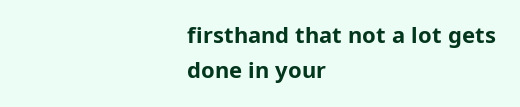firsthand that not a lot gets done in your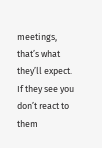meetings, that’s what they’ll expect. If they see you don’t react to them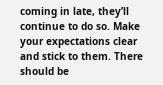coming in late, they’ll continue to do so. Make your expectations clear and stick to them. There should be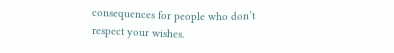consequences for people who don’t respect your wishes.